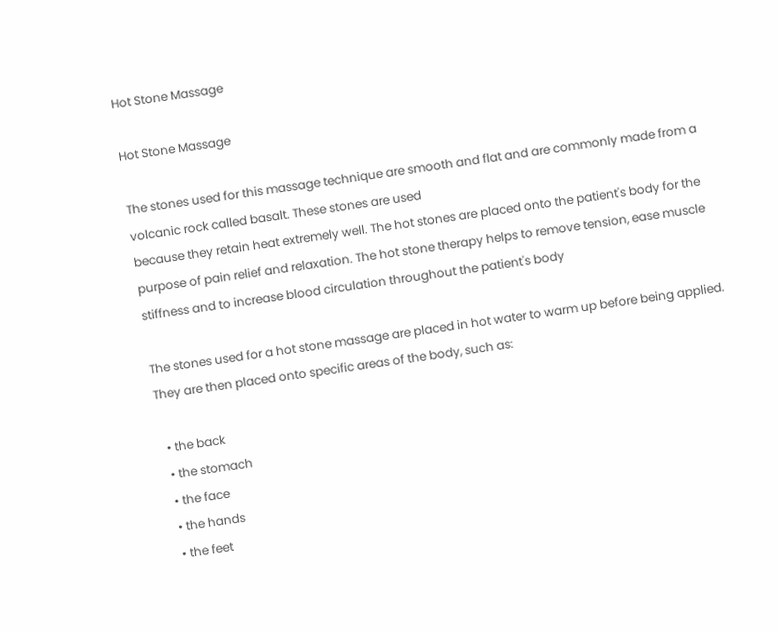Hot Stone Massage

Hot Stone Massage

The stones used for this massage technique are smooth and flat and are commonly made from a volcanic rock called basalt. These stones are used
because they retain heat extremely well. The hot stones are placed onto the patient's body for the purpose of pain relief and relaxation. The hot stone therapy helps to remove tension, ease muscle stiffness and to increase blood circulation throughout the patient's body

The stones used for a hot stone massage are placed in hot water to warm up before being applied. They are then placed onto specific areas of the body, such as:

  • the back
  • the stomach
  • the face
  • the hands
  • the feet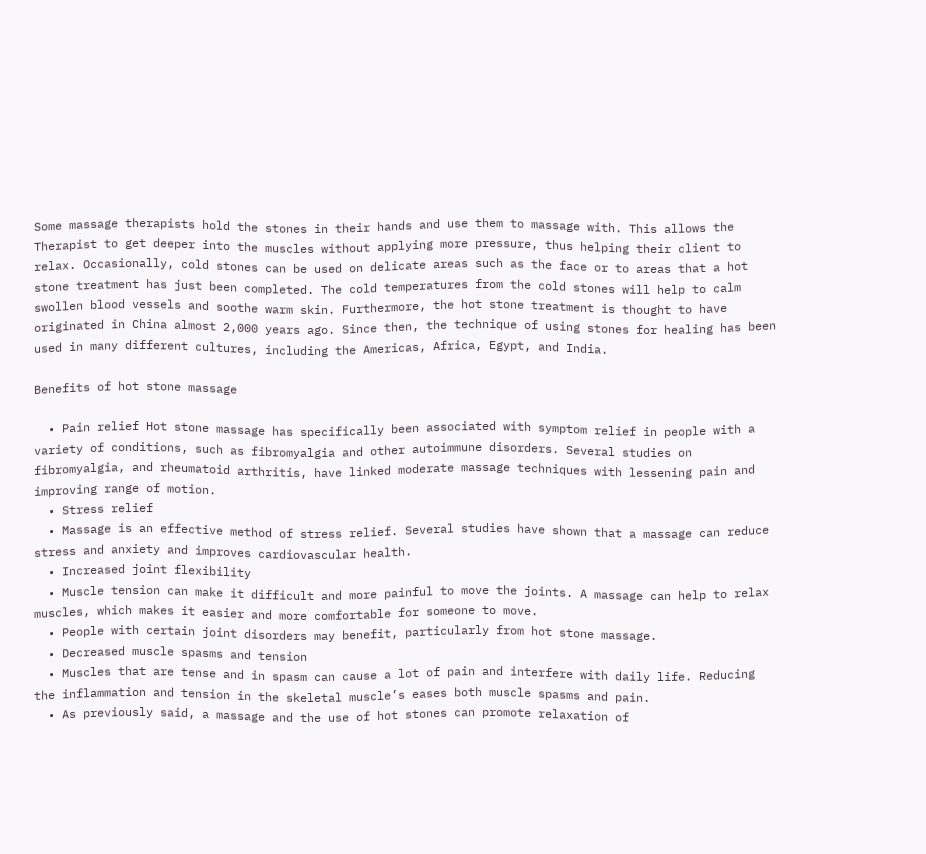Some massage therapists hold the stones in their hands and use them to massage with. This allows the Therapist to get deeper into the muscles without applying more pressure, thus helping their client to relax. Occasionally, cold stones can be used on delicate areas such as the face or to areas that a hot stone treatment has just been completed. The cold temperatures from the cold stones will help to calm swollen blood vessels and soothe warm skin. Furthermore, the hot stone treatment is thought to have originated in China almost 2,000 years ago. Since then, the technique of using stones for healing has been used in many different cultures, including the Americas, Africa, Egypt, and India.

Benefits of hot stone massage

  • Pain relief Hot stone massage has specifically been associated with symptom relief in people with a variety of conditions, such as fibromyalgia and other autoimmune disorders. Several studies on fibromyalgia, and rheumatoid arthritis, have linked moderate massage techniques with lessening pain and improving range of motion.
  • Stress relief
  • Massage is an effective method of stress relief. Several studies have shown that a massage can reduce stress and anxiety and improves cardiovascular health.
  • Increased joint flexibility
  • Muscle tension can make it difficult and more painful to move the joints. A massage can help to relax muscles, which makes it easier and more comfortable for someone to move.
  • People with certain joint disorders may benefit, particularly from hot stone massage.
  • Decreased muscle spasms and tension
  • Muscles that are tense and in spasm can cause a lot of pain and interfere with daily life. Reducing the inflammation and tension in the skeletal muscle’s eases both muscle spasms and pain.
  • As previously said, a massage and the use of hot stones can promote relaxation of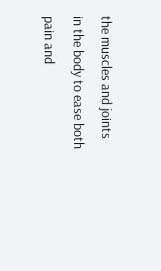the muscles and joints in the body to ease both pain and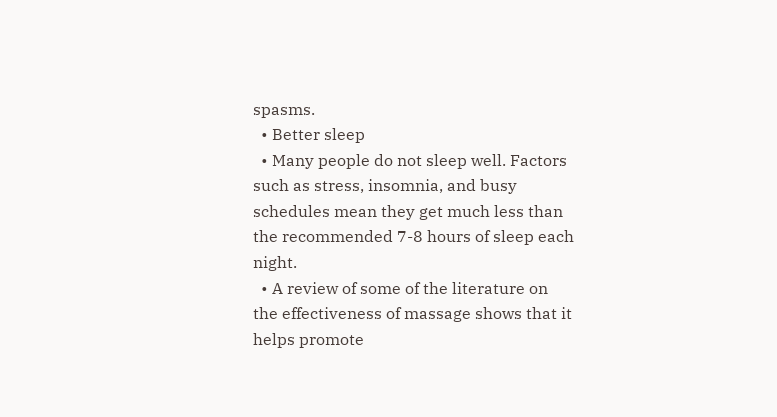spasms.
  • Better sleep
  • Many people do not sleep well. Factors such as stress, insomnia, and busy schedules mean they get much less than the recommended 7-8 hours of sleep each night.
  • A review of some of the literature on the effectiveness of massage shows that it helps promote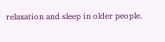relaxation and sleep in older people.